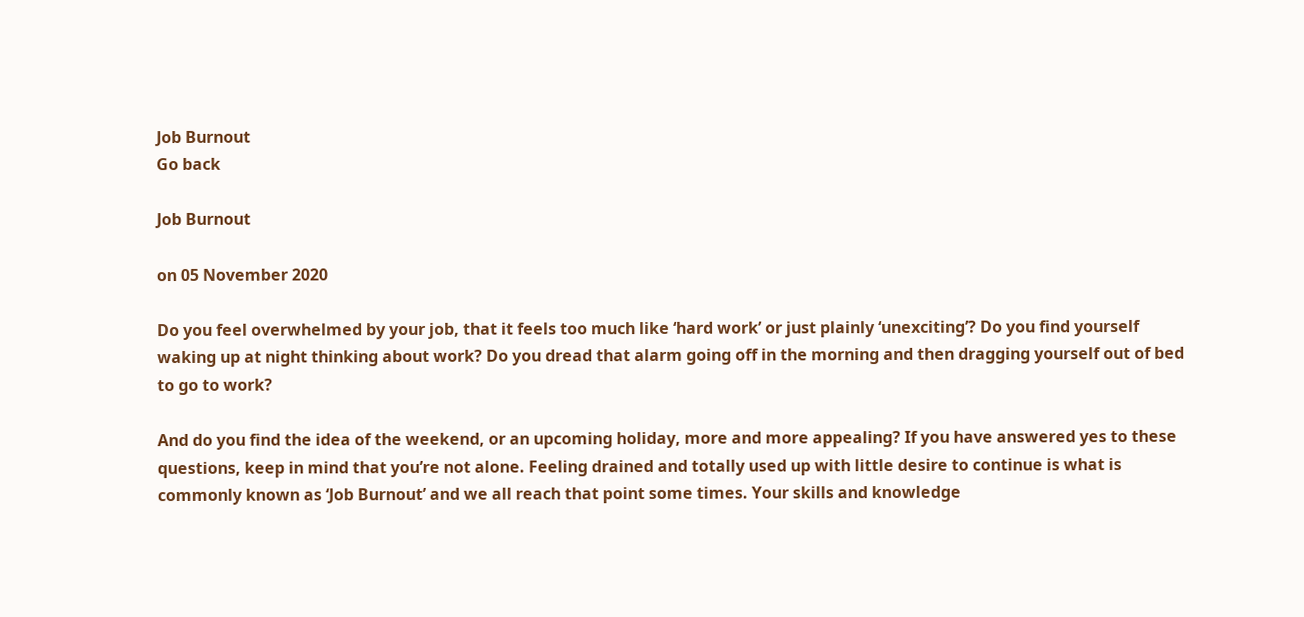Job Burnout
Go back

Job Burnout

on 05 November 2020

Do you feel overwhelmed by your job, that it feels too much like ‘hard work’ or just plainly ‘unexciting’? Do you find yourself waking up at night thinking about work? Do you dread that alarm going off in the morning and then dragging yourself out of bed to go to work?

And do you find the idea of the weekend, or an upcoming holiday, more and more appealing? If you have answered yes to these questions, keep in mind that you’re not alone. Feeling drained and totally used up with little desire to continue is what is commonly known as ‘Job Burnout’ and we all reach that point some times. Your skills and knowledge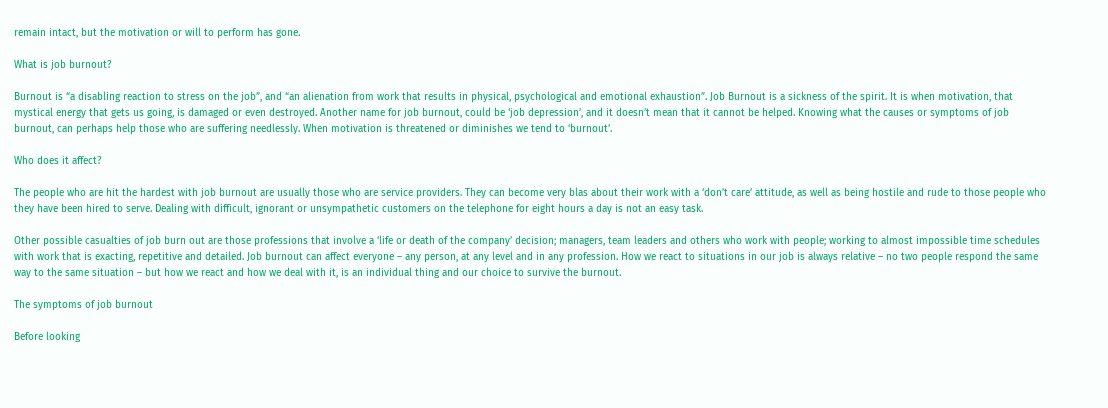remain intact, but the motivation or will to perform has gone.

What is job burnout?

Burnout is “a disabling reaction to stress on the job”, and “an alienation from work that results in physical, psychological and emotional exhaustion”. Job Burnout is a sickness of the spirit. It is when motivation, that mystical energy that gets us going, is damaged or even destroyed. Another name for job burnout, could be ‘job depression’, and it doesn’t mean that it cannot be helped. Knowing what the causes or symptoms of job burnout, can perhaps help those who are suffering needlessly. When motivation is threatened or diminishes we tend to ‘burnout’.

Who does it affect?

The people who are hit the hardest with job burnout are usually those who are service providers. They can become very blas about their work with a ‘don’t care’ attitude, as well as being hostile and rude to those people who they have been hired to serve. Dealing with difficult, ignorant or unsympathetic customers on the telephone for eight hours a day is not an easy task.

Other possible casualties of job burn out are those professions that involve a ‘life or death of the company’ decision; managers, team leaders and others who work with people; working to almost impossible time schedules with work that is exacting, repetitive and detailed. Job burnout can affect everyone – any person, at any level and in any profession. How we react to situations in our job is always relative – no two people respond the same way to the same situation – but how we react and how we deal with it, is an individual thing and our choice to survive the burnout.

The symptoms of job burnout

Before looking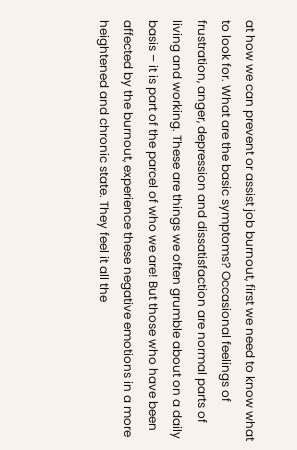at how we can prevent or assist job burnout, first we need to know what to look for. What are the basic symptoms? Occasional feelings of frustration, anger, depression and dissatisfaction are normal parts of living and working. These are things we often grumble about on a daily basis – it is part of the parcel of who we are! But those who have been affected by the burnout, experience these negative emotions in a more heightened and chronic state. They feel it all the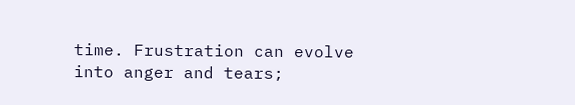time. Frustration can evolve into anger and tears;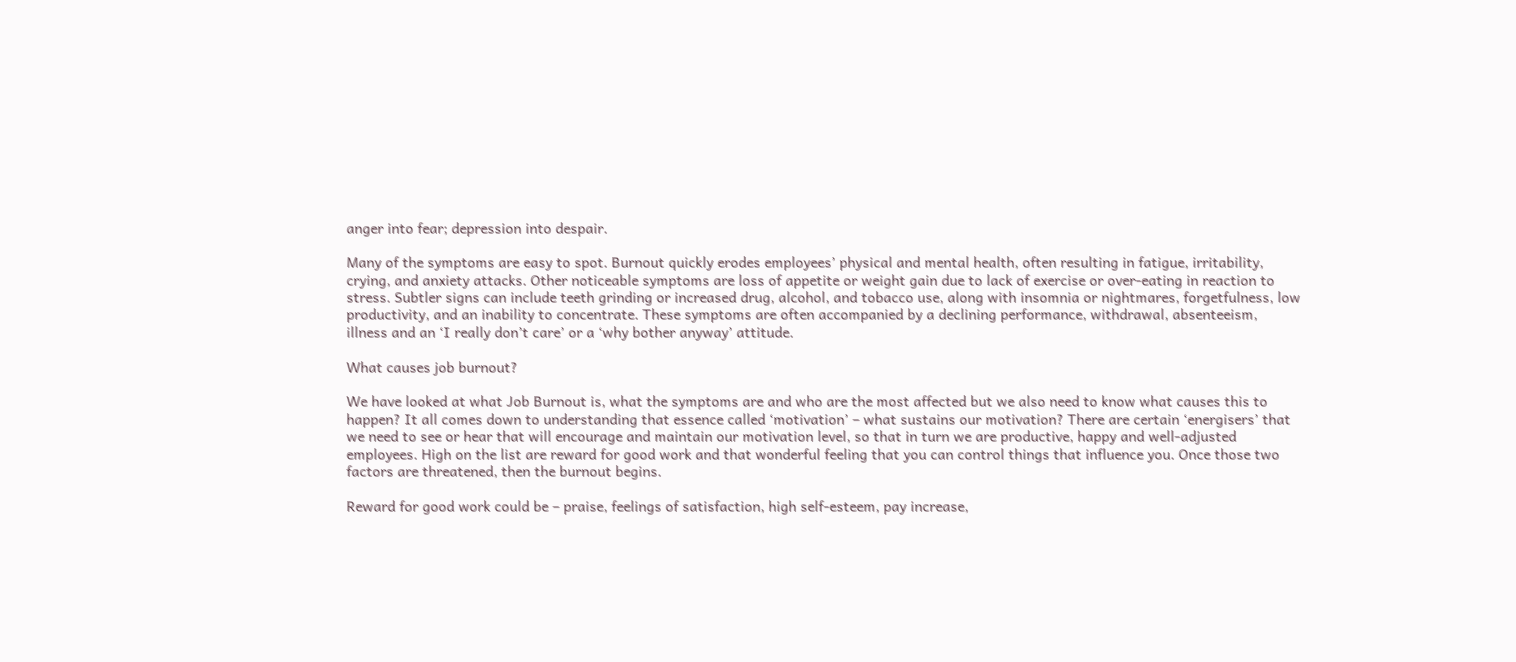anger into fear; depression into despair.

Many of the symptoms are easy to spot. Burnout quickly erodes employees’ physical and mental health, often resulting in fatigue, irritability, crying, and anxiety attacks. Other noticeable symptoms are loss of appetite or weight gain due to lack of exercise or over-eating in reaction to stress. Subtler signs can include teeth grinding or increased drug, alcohol, and tobacco use, along with insomnia or nightmares, forgetfulness, low productivity, and an inability to concentrate. These symptoms are often accompanied by a declining performance, withdrawal, absenteeism, illness and an ‘I really don’t care’ or a ‘why bother anyway’ attitude.

What causes job burnout?

We have looked at what Job Burnout is, what the symptoms are and who are the most affected but we also need to know what causes this to happen? It all comes down to understanding that essence called ‘motivation’ – what sustains our motivation? There are certain ‘energisers’ that we need to see or hear that will encourage and maintain our motivation level, so that in turn we are productive, happy and well-adjusted employees. High on the list are reward for good work and that wonderful feeling that you can control things that influence you. Once those two factors are threatened, then the burnout begins.

Reward for good work could be – praise, feelings of satisfaction, high self-esteem, pay increase,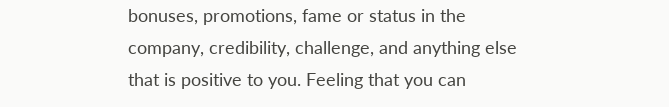bonuses, promotions, fame or status in the company, credibility, challenge, and anything else that is positive to you. Feeling that you can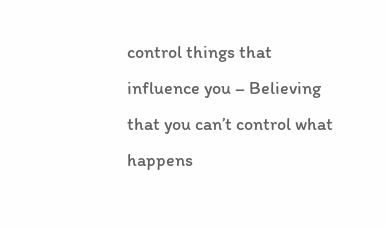control things that influence you – Believing that you can’t control what happens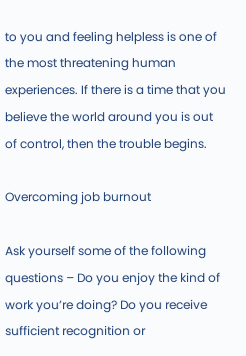to you and feeling helpless is one of the most threatening human experiences. If there is a time that you believe the world around you is out of control, then the trouble begins.

Overcoming job burnout

Ask yourself some of the following questions – Do you enjoy the kind of work you’re doing? Do you receive sufficient recognition or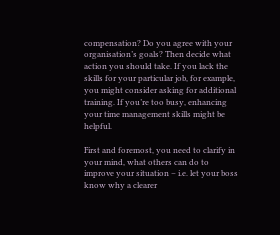compensation? Do you agree with your organisation’s goals? Then decide what action you should take. If you lack the skills for your particular job, for example, you might consider asking for additional training. If you’re too busy, enhancing your time management skills might be helpful.

First and foremost, you need to clarify in your mind, what others can do to improve your situation – i.e. let your boss know why a clearer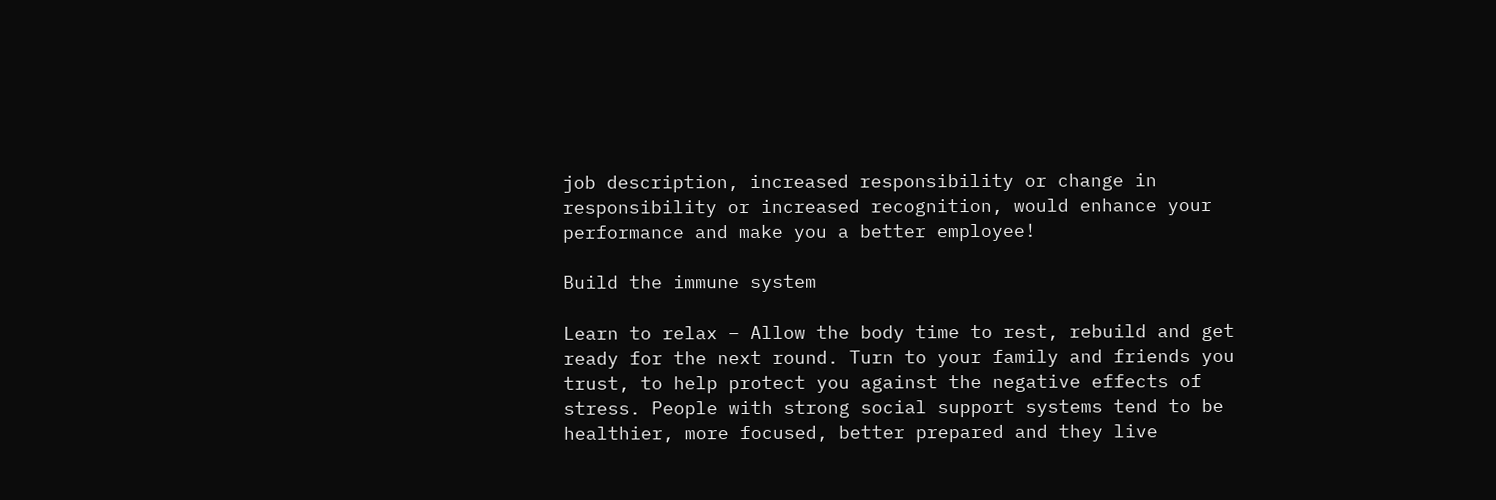job description, increased responsibility or change in responsibility or increased recognition, would enhance your performance and make you a better employee!

Build the immune system

Learn to relax – Allow the body time to rest, rebuild and get ready for the next round. Turn to your family and friends you trust, to help protect you against the negative effects of stress. People with strong social support systems tend to be healthier, more focused, better prepared and they live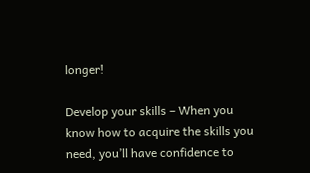longer!

Develop your skills – When you know how to acquire the skills you need, you’ll have confidence to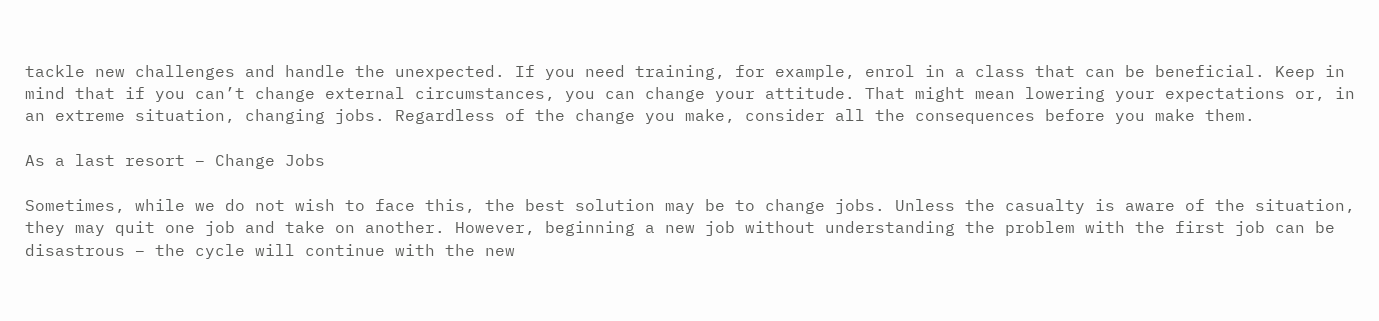tackle new challenges and handle the unexpected. If you need training, for example, enrol in a class that can be beneficial. Keep in mind that if you can’t change external circumstances, you can change your attitude. That might mean lowering your expectations or, in an extreme situation, changing jobs. Regardless of the change you make, consider all the consequences before you make them.

As a last resort – Change Jobs

Sometimes, while we do not wish to face this, the best solution may be to change jobs. Unless the casualty is aware of the situation, they may quit one job and take on another. However, beginning a new job without understanding the problem with the first job can be disastrous – the cycle will continue with the new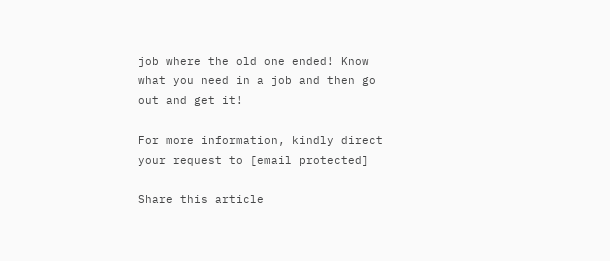job where the old one ended! Know what you need in a job and then go out and get it!

For more information, kindly direct your request to [email protected]

Share this article